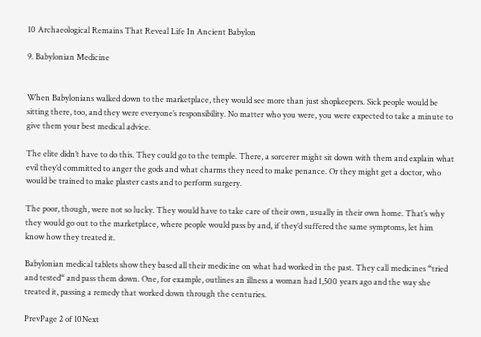10 Archaeological Remains That Reveal Life In Ancient Babylon

9. Babylonian Medicine


When Babylonians walked down to the marketplace, they would see more than just shopkeepers. Sick people would be sitting there, too, and they were everyone’s responsibility. No matter who you were, you were expected to take a minute to give them your best medical advice.

The elite didn’t have to do this. They could go to the temple. There, a sorcerer might sit down with them and explain what evil they’d committed to anger the gods and what charms they need to make penance. Or they might get a doctor, who would be trained to make plaster casts and to perform surgery.

The poor, though, were not so lucky. They would have to take care of their own, usually in their own home. That’s why they would go out to the marketplace, where people would pass by and, if they’d suffered the same symptoms, let him know how they treated it.

Babylonian medical tablets show they based all their medicine on what had worked in the past. They call medicines “tried and tested“ and pass them down. One, for example, outlines an illness a woman had 1,500 years ago and the way she treated it, passing a remedy that worked down through the centuries.

PrevPage 2 of 10Next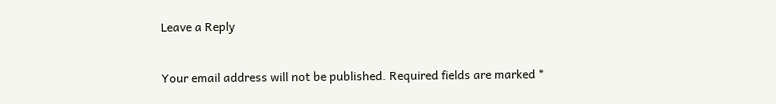Leave a Reply

Your email address will not be published. Required fields are marked *